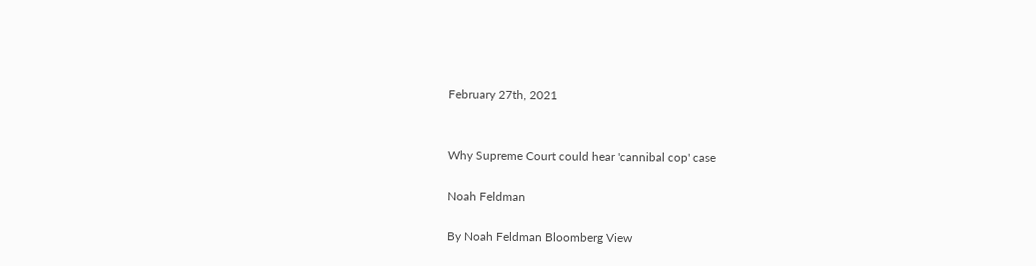February 27th, 2021


Why Supreme Court could hear 'cannibal cop' case

Noah Feldman

By Noah Feldman Bloomberg View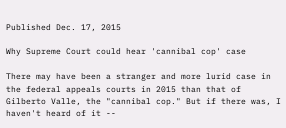Published Dec. 17, 2015

Why Supreme Court could hear 'cannibal cop' case

There may have been a stranger and more lurid case in the federal appeals courts in 2015 than that of Gilberto Valle, the "cannibal cop." But if there was, I haven't heard of it --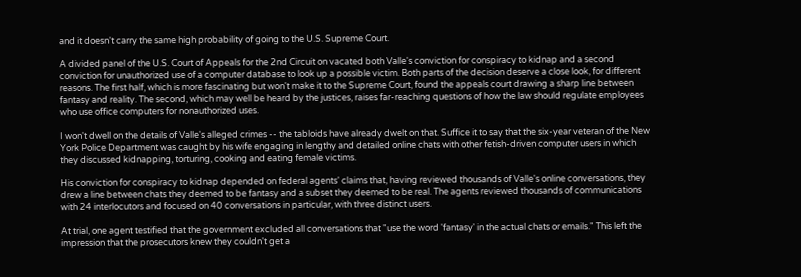and it doesn't carry the same high probability of going to the U.S. Supreme Court.

A divided panel of the U.S. Court of Appeals for the 2nd Circuit on vacated both Valle's conviction for conspiracy to kidnap and a second conviction for unauthorized use of a computer database to look up a possible victim. Both parts of the decision deserve a close look, for different reasons. The first half, which is more fascinating but won't make it to the Supreme Court, found the appeals court drawing a sharp line between fantasy and reality. The second, which may well be heard by the justices, raises far-reaching questions of how the law should regulate employees who use office computers for nonauthorized uses.

I won't dwell on the details of Valle's alleged crimes -- the tabloids have already dwelt on that. Suffice it to say that the six-year veteran of the New York Police Department was caught by his wife engaging in lengthy and detailed online chats with other fetish-driven computer users in which they discussed kidnapping, torturing, cooking and eating female victims.

His conviction for conspiracy to kidnap depended on federal agents' claims that, having reviewed thousands of Valle's online conversations, they drew a line between chats they deemed to be fantasy and a subset they deemed to be real. The agents reviewed thousands of communications with 24 interlocutors and focused on 40 conversations in particular, with three distinct users.

At trial, one agent testified that the government excluded all conversations that "use the word 'fantasy' in the actual chats or emails." This left the impression that the prosecutors knew they couldn't get a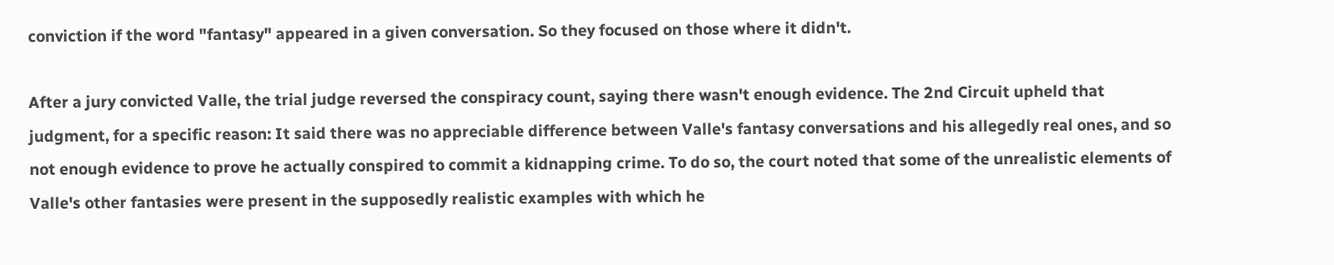conviction if the word "fantasy" appeared in a given conversation. So they focused on those where it didn't.

After a jury convicted Valle, the trial judge reversed the conspiracy count, saying there wasn't enough evidence. The 2nd Circuit upheld that judgment, for a specific reason: It said there was no appreciable difference between Valle's fantasy conversations and his allegedly real ones, and so not enough evidence to prove he actually conspired to commit a kidnapping crime. To do so, the court noted that some of the unrealistic elements of Valle's other fantasies were present in the supposedly realistic examples with which he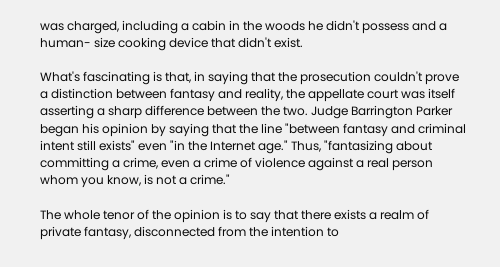was charged, including a cabin in the woods he didn't possess and a human- size cooking device that didn't exist.

What's fascinating is that, in saying that the prosecution couldn't prove a distinction between fantasy and reality, the appellate court was itself asserting a sharp difference between the two. Judge Barrington Parker began his opinion by saying that the line "between fantasy and criminal intent still exists" even "in the Internet age." Thus, "fantasizing about committing a crime, even a crime of violence against a real person whom you know, is not a crime."

The whole tenor of the opinion is to say that there exists a realm of private fantasy, disconnected from the intention to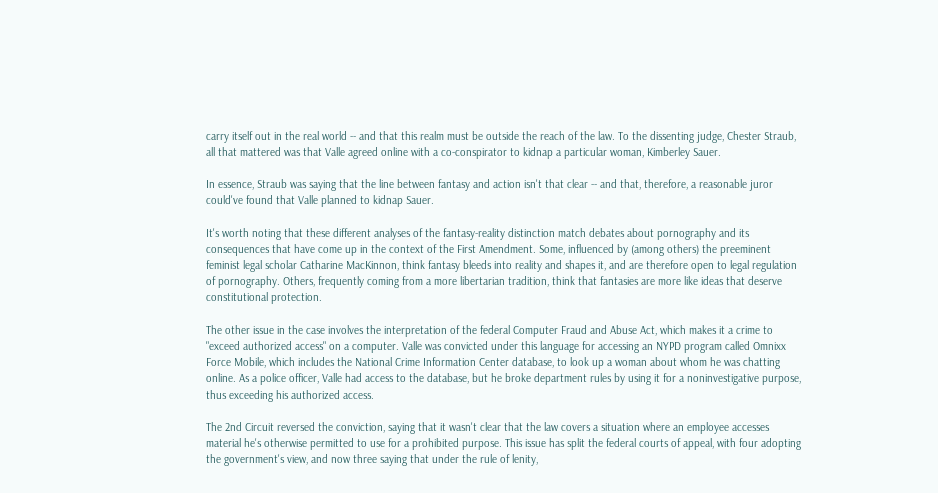carry itself out in the real world -- and that this realm must be outside the reach of the law. To the dissenting judge, Chester Straub, all that mattered was that Valle agreed online with a co-conspirator to kidnap a particular woman, Kimberley Sauer.

In essence, Straub was saying that the line between fantasy and action isn't that clear -- and that, therefore, a reasonable juror could've found that Valle planned to kidnap Sauer.

It's worth noting that these different analyses of the fantasy-reality distinction match debates about pornography and its consequences that have come up in the context of the First Amendment. Some, influenced by (among others) the preeminent feminist legal scholar Catharine MacKinnon, think fantasy bleeds into reality and shapes it, and are therefore open to legal regulation of pornography. Others, frequently coming from a more libertarian tradition, think that fantasies are more like ideas that deserve constitutional protection.

The other issue in the case involves the interpretation of the federal Computer Fraud and Abuse Act, which makes it a crime to "exceed authorized access" on a computer. Valle was convicted under this language for accessing an NYPD program called Omnixx Force Mobile, which includes the National Crime Information Center database, to look up a woman about whom he was chatting online. As a police officer, Valle had access to the database, but he broke department rules by using it for a noninvestigative purpose, thus exceeding his authorized access.

The 2nd Circuit reversed the conviction, saying that it wasn't clear that the law covers a situation where an employee accesses material he's otherwise permitted to use for a prohibited purpose. This issue has split the federal courts of appeal, with four adopting the government's view, and now three saying that under the rule of lenity,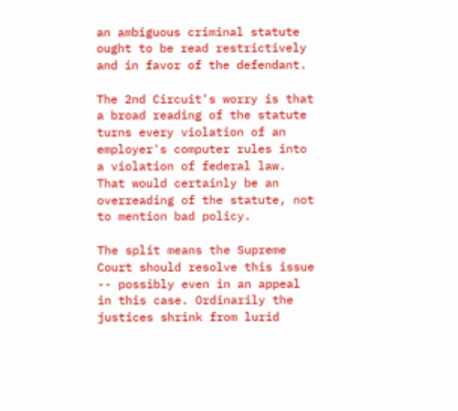an ambiguous criminal statute ought to be read restrictively and in favor of the defendant.

The 2nd Circuit's worry is that a broad reading of the statute turns every violation of an employer's computer rules into a violation of federal law. That would certainly be an overreading of the statute, not to mention bad policy.

The split means the Supreme Court should resolve this issue -- possibly even in an appeal in this case. Ordinarily the justices shrink from lurid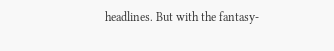headlines. But with the fantasy-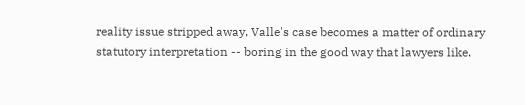reality issue stripped away, Valle's case becomes a matter of ordinary statutory interpretation -- boring in the good way that lawyers like.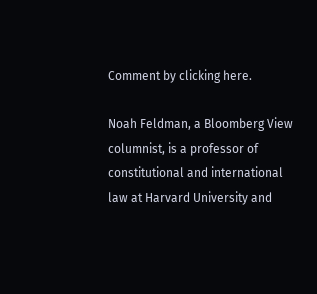Comment by clicking here.

Noah Feldman, a Bloomberg View columnist, is a professor of constitutional and international law at Harvard University and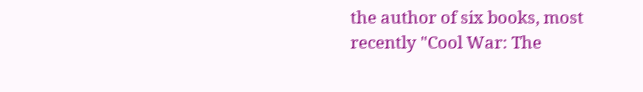the author of six books, most recently "Cool War: The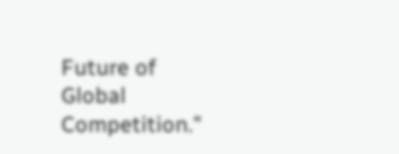Future of Global Competition."